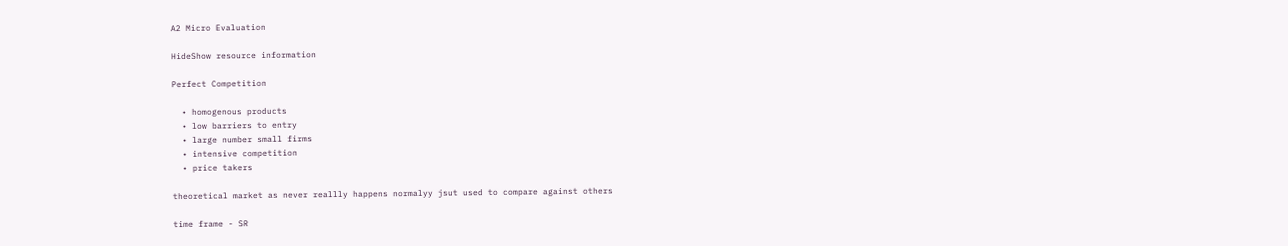A2 Micro Evaluation

HideShow resource information

Perfect Competition

  • homogenous products
  • low barriers to entry
  • large number small firms
  • intensive competition
  • price takers

theoretical market as never reallly happens normalyy jsut used to compare against others

time frame - SR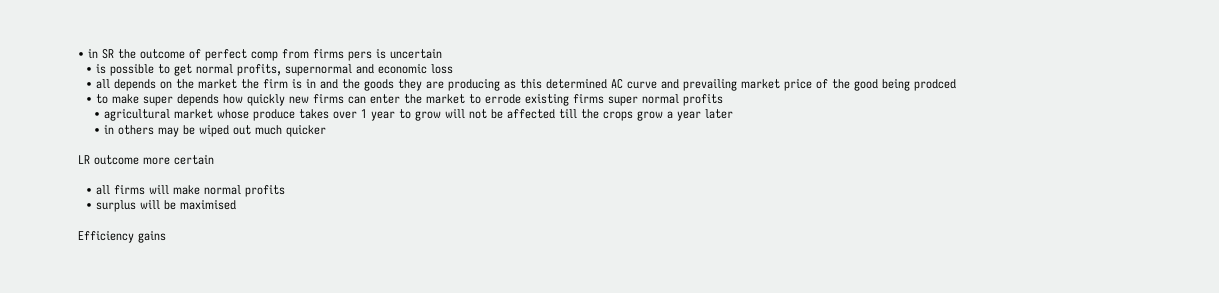• in SR the outcome of perfect comp from firms pers is uncertain
  • is possible to get normal profits, supernormal and economic loss
  • all depends on the market the firm is in and the goods they are producing as this determined AC curve and prevailing market price of the good being prodced
  • to make super depends how quickly new firms can enter the market to errode existing firms super normal profits
    • agricultural market whose produce takes over 1 year to grow will not be affected till the crops grow a year later
    • in others may be wiped out much quicker

LR outcome more certain

  • all firms will make normal profits
  • surplus will be maximised

Efficiency gains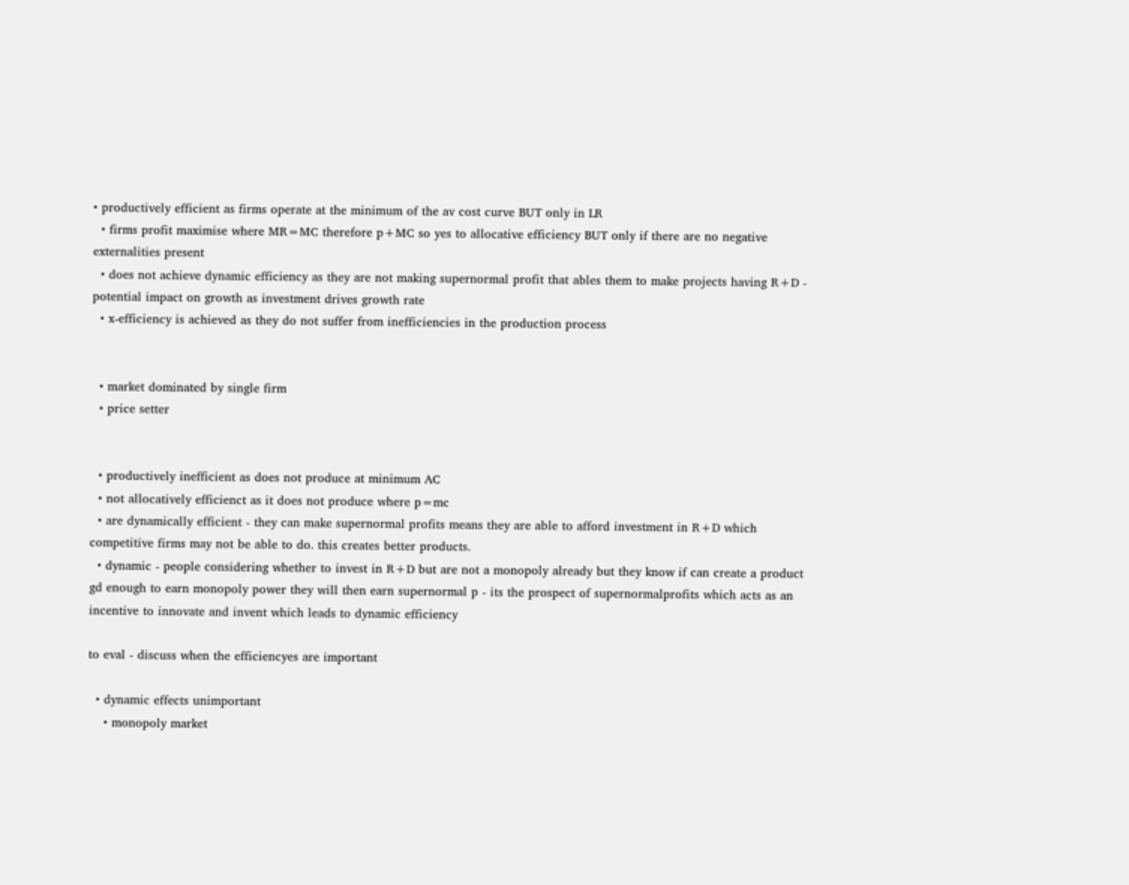• productively efficient as firms operate at the minimum of the av cost curve BUT only in LR
  • firms profit maximise where MR=MC therefore p+MC so yes to allocative efficiency BUT only if there are no negative externalities present
  • does not achieve dynamic efficiency as they are not making supernormal profit that ables them to make projects having R+D - potential impact on growth as investment drives growth rate
  • x-efficiency is achieved as they do not suffer from inefficiencies in the production process


  • market dominated by single firm
  • price setter


  • productively inefficient as does not produce at minimum AC
  • not allocatively efficienct as it does not produce where p=mc
  • are dynamically efficient - they can make supernormal profits means they are able to afford investment in R+D which competitive firms may not be able to do. this creates better products.
  • dynamic - people considering whether to invest in R+D but are not a monopoly already but they know if can create a product gd enough to earn monopoly power they will then earn supernormal p - its the prospect of supernormalprofits which acts as an incentive to innovate and invent which leads to dynamic efficiency

to eval - discuss when the efficiencyes are important

  • dynamic effects unimportant
    • monopoly market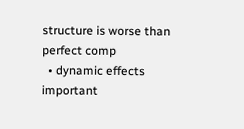structure is worse than perfect comp
  • dynamic effects important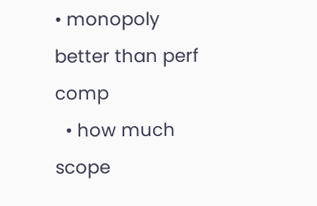• monopoly better than perf comp
  • how much scope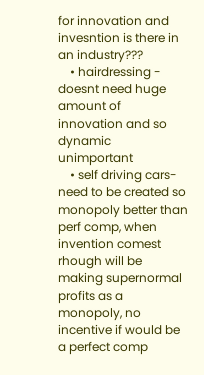for innovation and invesntion is there in an industry???
    • hairdressing - doesnt need huge amount of innovation and so dynamic unimportant
    • self driving cars- need to be created so monopoly better than perf comp, when invention comest rhough will be making supernormal profits as a monopoly, no incentive if would be a perfect comp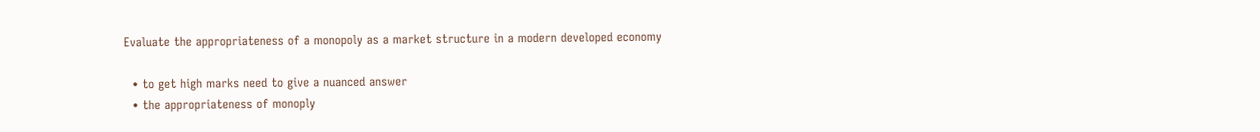Evaluate the appropriateness of a monopoly as a market structure in a modern developed economy

  • to get high marks need to give a nuanced answer
  • the appropriateness of monoply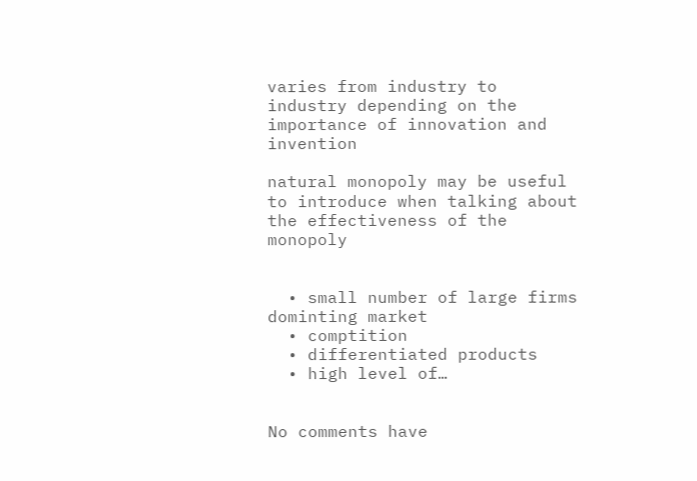varies from industry to industry depending on the importance of innovation and invention

natural monopoly may be useful to introduce when talking about the effectiveness of the monopoly


  • small number of large firms dominting market
  • comptition
  • differentiated products
  • high level of…


No comments have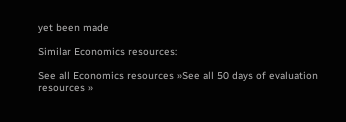yet been made

Similar Economics resources:

See all Economics resources »See all 50 days of evaluation resources »